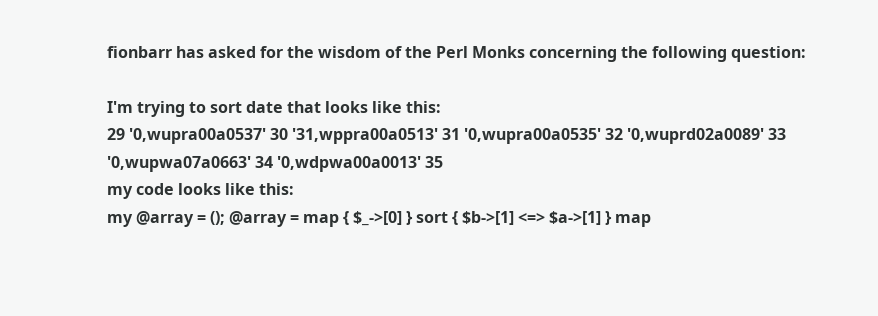fionbarr has asked for the wisdom of the Perl Monks concerning the following question:

I'm trying to sort date that looks like this:
29 '0,wupra00a0537' 30 '31,wppra00a0513' 31 '0,wupra00a0535' 32 '0,wuprd02a0089' 33 '0,wupwa07a0663' 34 '0,wdpwa00a0013' 35
my code looks like this:
my @array = (); @array = map { $_->[0] } sort { $b->[1] <=> $a->[1] } map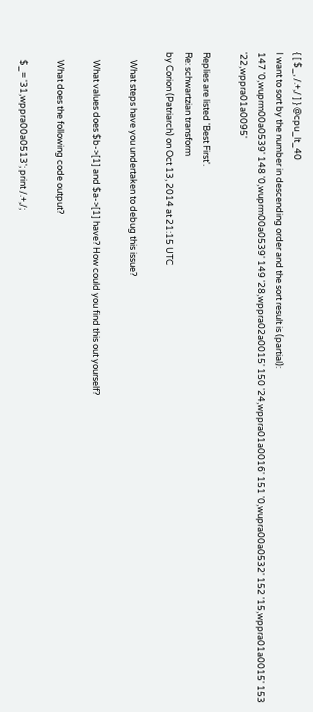{ [ $_, /.+,/ ] } @cpu_lt_40
I want to sort by the number in descending order and the sort result is (partial):
147 '0,wuprm00a0539' 148 '0,wuprm00a0539' 149 '28,wppra02a0015' 150 '24,wppra01a0016' 151 '0,wupra00a0532' 152 '15,wppra01a0015' 153 '22,wppra01a0095'

Replies are listed 'Best First'.
Re: schwartzian transform
by Corion (Patriarch) on Oct 13, 2014 at 21:15 UTC

    What steps have you undertaken to debug this issue?

    What values does $b->[1] and $a->[1] have? How could you find this out yourself?

    What does the following code output?

    $_= '31,wppra00a0513'; print /.+,/;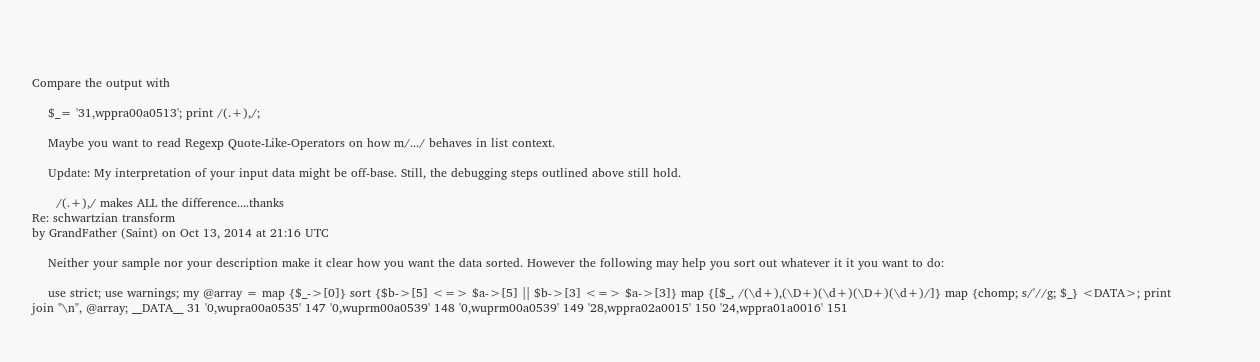Compare the output with

    $_= '31,wppra00a0513'; print /(.+),/;

    Maybe you want to read Regexp Quote-Like-Operators on how m/.../ behaves in list context.

    Update: My interpretation of your input data might be off-base. Still, the debugging steps outlined above still hold.

      /(.+),/ makes ALL the difference....thanks
Re: schwartzian transform
by GrandFather (Saint) on Oct 13, 2014 at 21:16 UTC

    Neither your sample nor your description make it clear how you want the data sorted. However the following may help you sort out whatever it it you want to do:

    use strict; use warnings; my @array = map {$_->[0]} sort {$b->[5] <=> $a->[5] || $b->[3] <=> $a->[3]} map {[$_, /(\d+),(\D+)(\d+)(\D+)(\d+)/]} map {chomp; s/'//g; $_} <DATA>; print join "\n", @array; __DATA__ 31 '0,wupra00a0535' 147 '0,wuprm00a0539' 148 '0,wuprm00a0539' 149 '28,wppra02a0015' 150 '24,wppra01a0016' 151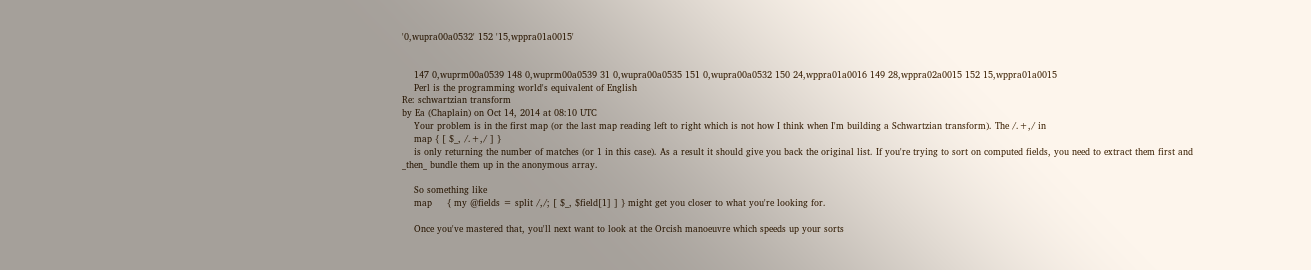'0,wupra00a0532' 152 '15,wppra01a0015'


    147 0,wuprm00a0539 148 0,wuprm00a0539 31 0,wupra00a0535 151 0,wupra00a0532 150 24,wppra01a0016 149 28,wppra02a0015 152 15,wppra01a0015
    Perl is the programming world's equivalent of English
Re: schwartzian transform
by Ea (Chaplain) on Oct 14, 2014 at 08:10 UTC
    Your problem is in the first map (or the last map reading left to right which is not how I think when I'm building a Schwartzian transform). The /.+,/ in
    map { [ $_, /.+,/ ] }
    is only returning the number of matches (or 1 in this case). As a result it should give you back the original list. If you're trying to sort on computed fields, you need to extract them first and _then_ bundle them up in the anonymous array.

    So something like
    map     { my @fields = split /,/; [ $_, $field[1] ] } might get you closer to what you're looking for.

    Once you've mastered that, you'll next want to look at the Orcish manoeuvre which speeds up your sorts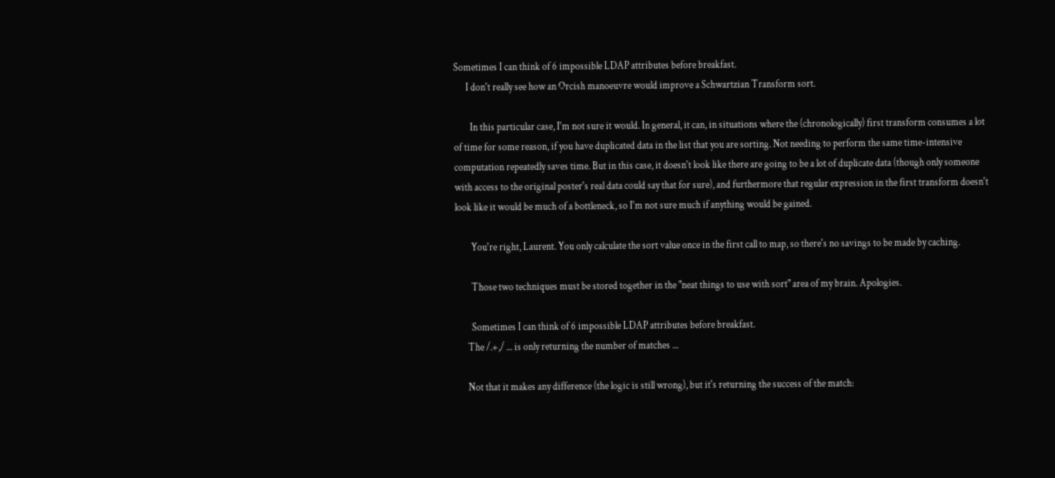Sometimes I can think of 6 impossible LDAP attributes before breakfast.
      I don't really see how an Orcish manoeuvre would improve a Schwartzian Transform sort.

        In this particular case, I'm not sure it would. In general, it can, in situations where the (chronologically) first transform consumes a lot of time for some reason, if you have duplicated data in the list that you are sorting. Not needing to perform the same time-intensive computation repeatedly saves time. But in this case, it doesn't look like there are going to be a lot of duplicate data (though only someone with access to the original poster's real data could say that for sure), and furthermore that regular expression in the first transform doesn't look like it would be much of a bottleneck, so I'm not sure much if anything would be gained.

        You're right, Laurent. You only calculate the sort value once in the first call to map, so there's no savings to be made by caching.

        Those two techniques must be stored together in the "neat things to use with sort" area of my brain. Apologies.

        Sometimes I can think of 6 impossible LDAP attributes before breakfast.
      The /.+,/ ... is only returning the number of matches ...

      Not that it makes any difference (the logic is still wrong), but it's returning the success of the match: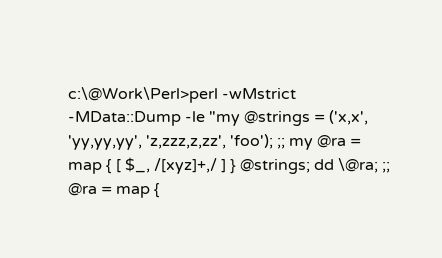c:\@Work\Perl>perl -wMstrict -MData::Dump -le "my @strings = ('x,x', 'yy,yy,yy', 'z,zzz,z,zz', 'foo'); ;; my @ra = map { [ $_, /[xyz]+,/ ] } @strings; dd \@ra; ;; @ra = map {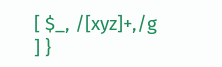[ $_, /[xyz]+,/g ] }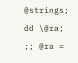@strings; dd \@ra; ;; @ra =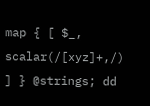map { [ $_, scalar(/[xyz]+,/) ] } @strings; dd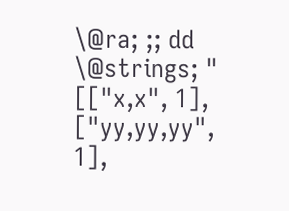\@ra; ;; dd \@strings; " [["x,x", 1], ["yy,yy,yy", 1],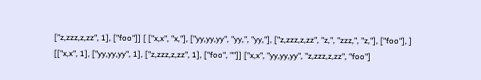["z,zzz,z,zz", 1], ["foo"]] [ ["x,x", "x,"], ["yy,yy,yy", "yy,", "yy,"], ["z,zzz,z,zz", "z,", "zzz,", "z,"], ["foo"], ] [["x,x", 1], ["yy,yy,yy", 1], ["z,zzz,z,zz", 1], ["foo", ""]] ["x,x", "yy,yy,yy", "z,zzz,z,zz", "foo"]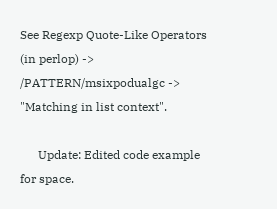See Regexp Quote-Like Operators (in perlop) -> /PATTERN/msixpodualgc -> "Matching in list context".

      Update: Edited code example for space.